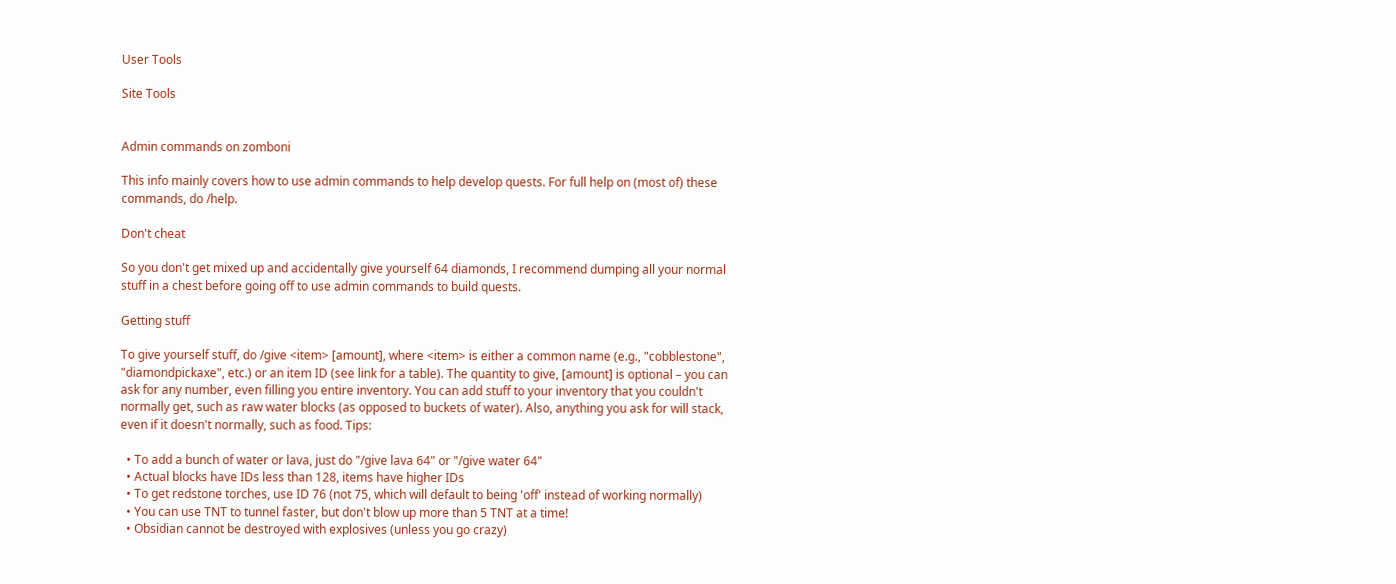User Tools

Site Tools


Admin commands on zomboni

This info mainly covers how to use admin commands to help develop quests. For full help on (most of) these commands, do /help.

Don't cheat

So you don't get mixed up and accidentally give yourself 64 diamonds, I recommend dumping all your normal stuff in a chest before going off to use admin commands to build quests.

Getting stuff

To give yourself stuff, do /give <item> [amount], where <item> is either a common name (e.g., "cobblestone", "diamondpickaxe", etc.) or an item ID (see link for a table). The quantity to give, [amount] is optional – you can ask for any number, even filling you entire inventory. You can add stuff to your inventory that you couldn't normally get, such as raw water blocks (as opposed to buckets of water). Also, anything you ask for will stack, even if it doesn't normally, such as food. Tips:

  • To add a bunch of water or lava, just do "/give lava 64" or "/give water 64"
  • Actual blocks have IDs less than 128, items have higher IDs
  • To get redstone torches, use ID 76 (not 75, which will default to being 'off' instead of working normally)
  • You can use TNT to tunnel faster, but don't blow up more than 5 TNT at a time!
  • Obsidian cannot be destroyed with explosives (unless you go crazy)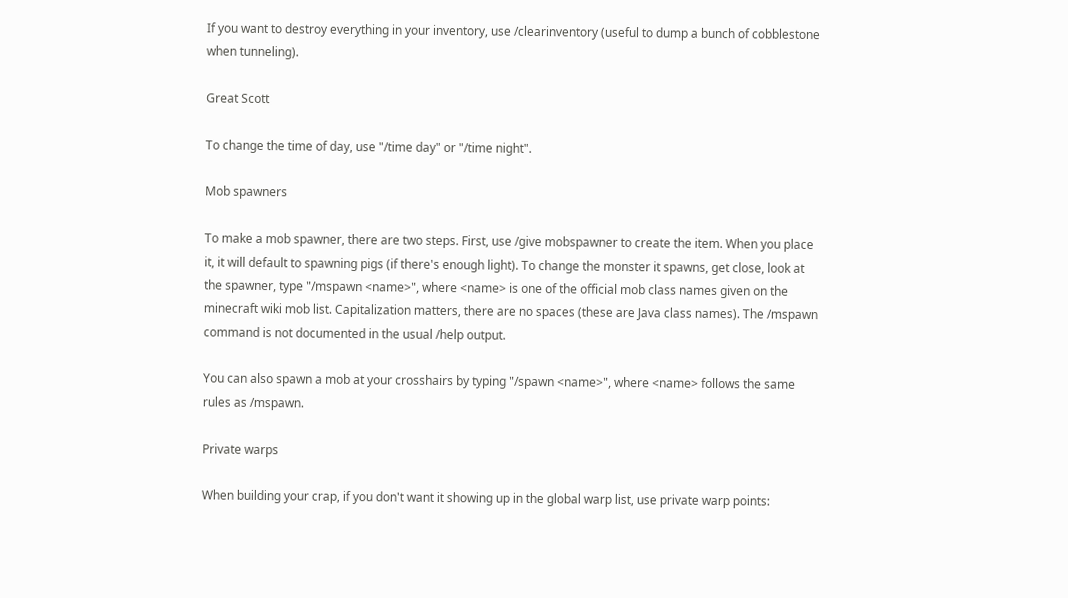If you want to destroy everything in your inventory, use /clearinventory (useful to dump a bunch of cobblestone when tunneling).

Great Scott

To change the time of day, use "/time day" or "/time night".

Mob spawners

To make a mob spawner, there are two steps. First, use /give mobspawner to create the item. When you place it, it will default to spawning pigs (if there's enough light). To change the monster it spawns, get close, look at the spawner, type "/mspawn <name>", where <name> is one of the official mob class names given on the minecraft wiki mob list. Capitalization matters, there are no spaces (these are Java class names). The /mspawn command is not documented in the usual /help output.

You can also spawn a mob at your crosshairs by typing "/spawn <name>", where <name> follows the same rules as /mspawn.

Private warps

When building your crap, if you don't want it showing up in the global warp list, use private warp points: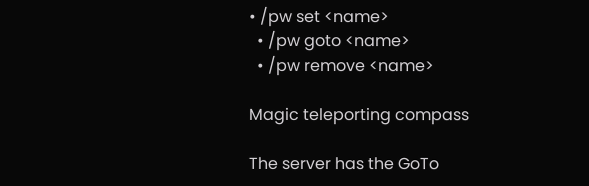• /pw set <name>
  • /pw goto <name>
  • /pw remove <name>

Magic teleporting compass

The server has the GoTo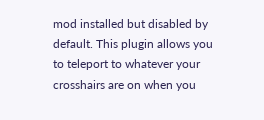mod installed but disabled by default. This plugin allows you to teleport to whatever your crosshairs are on when you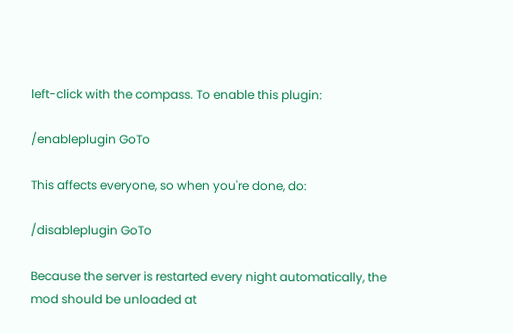left-click with the compass. To enable this plugin:

/enableplugin GoTo

This affects everyone, so when you're done, do:

/disableplugin GoTo

Because the server is restarted every night automatically, the mod should be unloaded at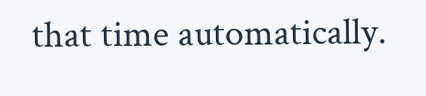that time automatically.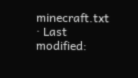minecraft.txt · Last modified: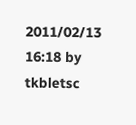2011/02/13 16:18 by tkbletsc